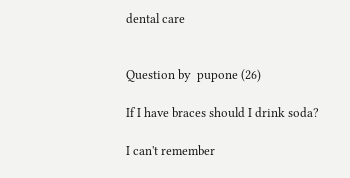dental care


Question by  pupone (26)

If I have braces should I drink soda?

I can't remember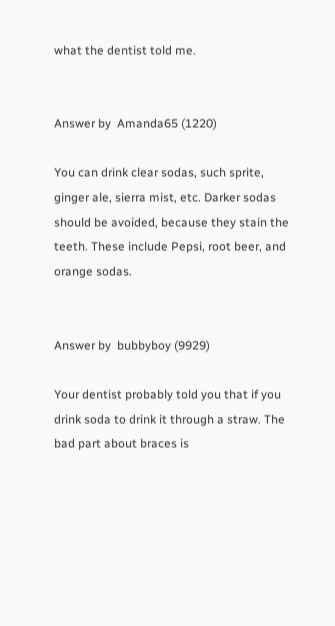what the dentist told me.


Answer by  Amanda65 (1220)

You can drink clear sodas, such sprite, ginger ale, sierra mist, etc. Darker sodas should be avoided, because they stain the teeth. These include Pepsi, root beer, and orange sodas.


Answer by  bubbyboy (9929)

Your dentist probably told you that if you drink soda to drink it through a straw. The bad part about braces is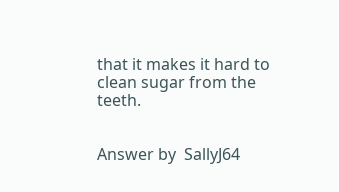that it makes it hard to clean sugar from the teeth.


Answer by  SallyJ64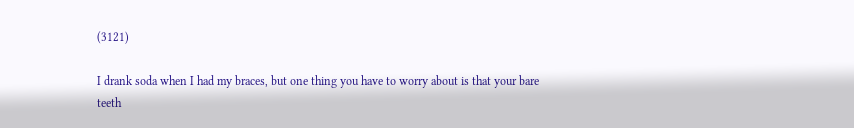(3121)

I drank soda when I had my braces, but one thing you have to worry about is that your bare teeth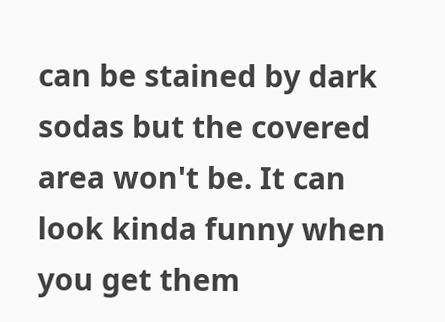can be stained by dark sodas but the covered area won't be. It can look kinda funny when you get them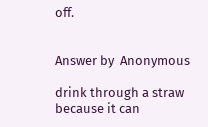off.


Answer by  Anonymous

drink through a straw because it can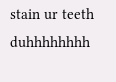stain ur teeth duhhhhhhhh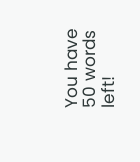You have 50 words left!